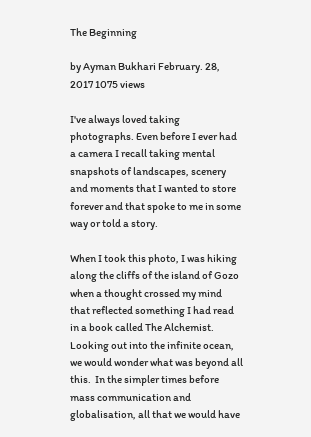The Beginning

by Ayman Bukhari February. 28, 2017 1075 views

I've always loved taking photographs. Even before I ever had a camera I recall taking mental snapshots of landscapes, scenery and moments that I wanted to store forever and that spoke to me in some way or told a story.

When I took this photo, I was hiking along the cliffs of the island of Gozo when a thought crossed my mind that reflected something I had read in a book called The Alchemist. Looking out into the infinite ocean, we would wonder what was beyond all this.  In the simpler times before mass communication and globalisation, all that we would have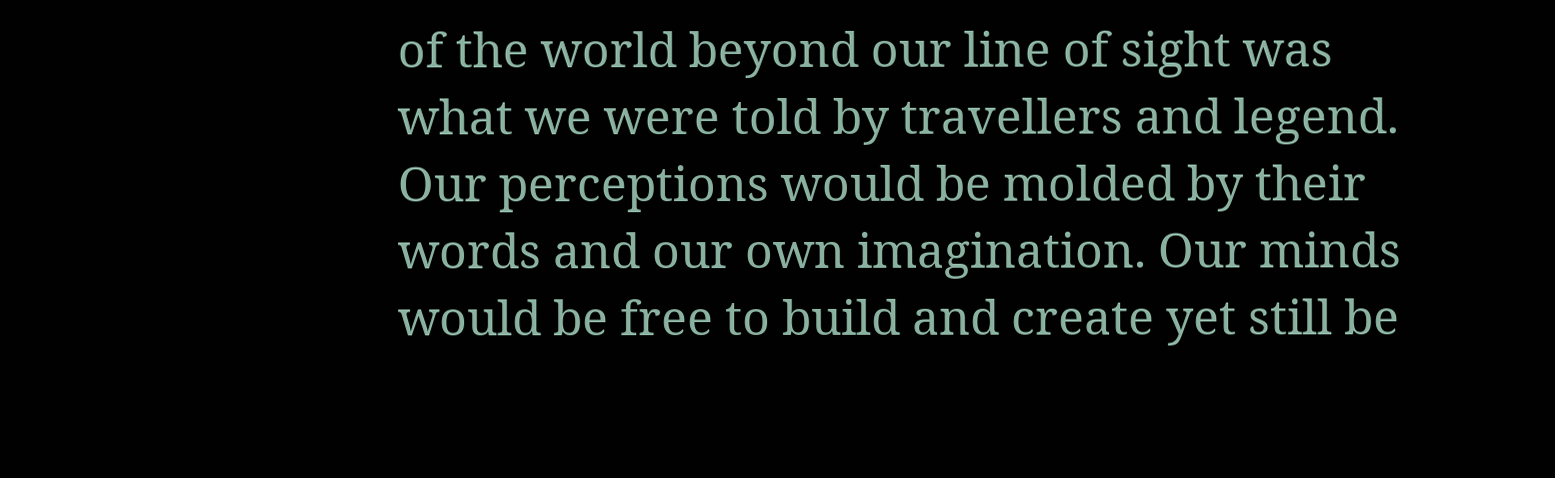of the world beyond our line of sight was what we were told by travellers and legend. Our perceptions would be molded by their words and our own imagination. Our minds would be free to build and create yet still be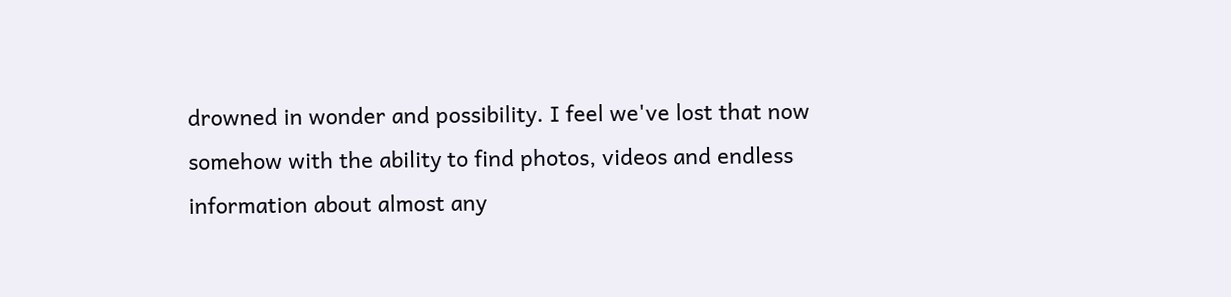drowned in wonder and possibility. I feel we've lost that now somehow with the ability to find photos, videos and endless information about almost any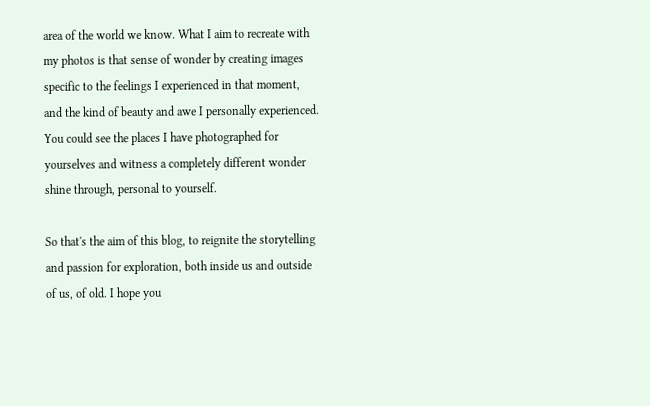area of the world we know. What I aim to recreate with my photos is that sense of wonder by creating images specific to the feelings I experienced in that moment, and the kind of beauty and awe I personally experienced. You could see the places I have photographed for yourselves and witness a completely different wonder shine through, personal to yourself.

So that's the aim of this blog, to reignite the storytelling and passion for exploration, both inside us and outside of us, of old. I hope you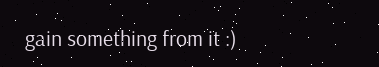gain something from it :)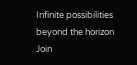Infinite possibilities beyond the horizon
Join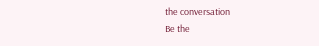the conversation
Be the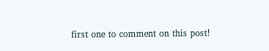first one to comment on this post!